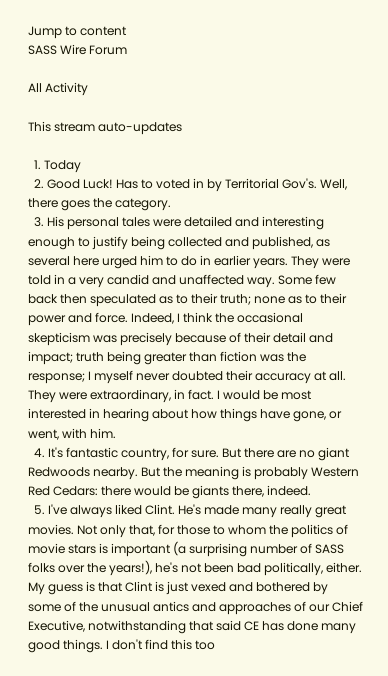Jump to content
SASS Wire Forum

All Activity

This stream auto-updates

  1. Today
  2. Good Luck! Has to voted in by Territorial Gov's. Well, there goes the category.
  3. His personal tales were detailed and interesting enough to justify being collected and published, as several here urged him to do in earlier years. They were told in a very candid and unaffected way. Some few back then speculated as to their truth; none as to their power and force. Indeed, I think the occasional skepticism was precisely because of their detail and impact; truth being greater than fiction was the response; I myself never doubted their accuracy at all. They were extraordinary, in fact. I would be most interested in hearing about how things have gone, or went, with him.
  4. It's fantastic country, for sure. But there are no giant Redwoods nearby. But the meaning is probably Western Red Cedars: there would be giants there, indeed.
  5. I've always liked Clint. He's made many really great movies. Not only that, for those to whom the politics of movie stars is important (a surprising number of SASS folks over the years!), he's not been bad politically, either. My guess is that Clint is just vexed and bothered by some of the unusual antics and approaches of our Chief Executive, notwithstanding that said CE has done many good things. I don't find this too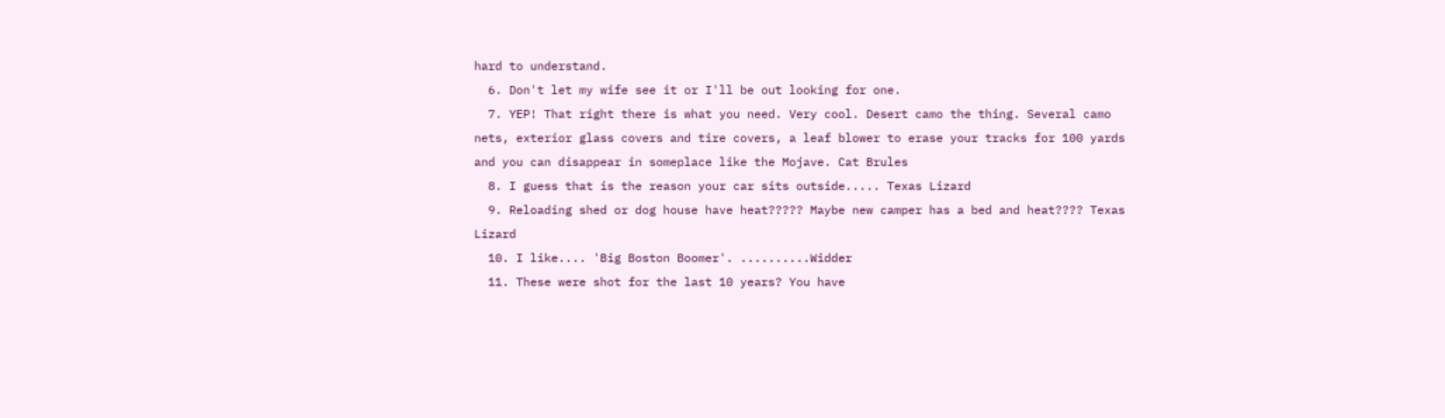hard to understand.
  6. Don't let my wife see it or I'll be out looking for one.
  7. YEP! That right there is what you need. Very cool. Desert camo the thing. Several camo nets, exterior glass covers and tire covers, a leaf blower to erase your tracks for 100 yards and you can disappear in someplace like the Mojave. Cat Brules
  8. I guess that is the reason your car sits outside..... Texas Lizard
  9. Reloading shed or dog house have heat????? Maybe new camper has a bed and heat???? Texas Lizard
  10. I like.... 'Big Boston Boomer'. ..........Widder
  11. These were shot for the last 10 years? You have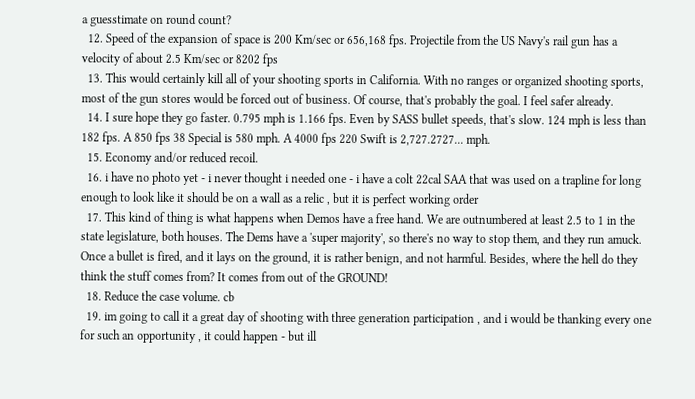a guesstimate on round count?
  12. Speed of the expansion of space is 200 Km/sec or 656,168 fps. Projectile from the US Navy's rail gun has a velocity of about 2.5 Km/sec or 8202 fps
  13. This would certainly kill all of your shooting sports in California. With no ranges or organized shooting sports, most of the gun stores would be forced out of business. Of course, that's probably the goal. I feel safer already.
  14. I sure hope they go faster. 0.795 mph is 1.166 fps. Even by SASS bullet speeds, that's slow. 124 mph is less than 182 fps. A 850 fps 38 Special is 580 mph. A 4000 fps 220 Swift is 2,727.2727... mph.
  15. Economy and/or reduced recoil.
  16. i have no photo yet - i never thought i needed one - i have a colt 22cal SAA that was used on a trapline for long enough to look like it should be on a wall as a relic , but it is perfect working order
  17. This kind of thing is what happens when Demos have a free hand. We are outnumbered at least 2.5 to 1 in the state legislature, both houses. The Dems have a 'super majority', so there's no way to stop them, and they run amuck. Once a bullet is fired, and it lays on the ground, it is rather benign, and not harmful. Besides, where the hell do they think the stuff comes from? It comes from out of the GROUND!
  18. Reduce the case volume. cb
  19. im going to call it a great day of shooting with three generation participation , and i would be thanking every one for such an opportunity , it could happen - but ill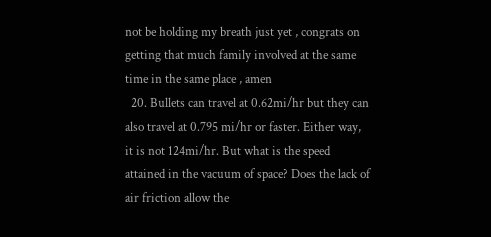not be holding my breath just yet , congrats on getting that much family involved at the same time in the same place , amen
  20. Bullets can travel at 0.62mi/hr but they can also travel at 0.795 mi/hr or faster. Either way, it is not 124mi/hr. But what is the speed attained in the vacuum of space? Does the lack of air friction allow the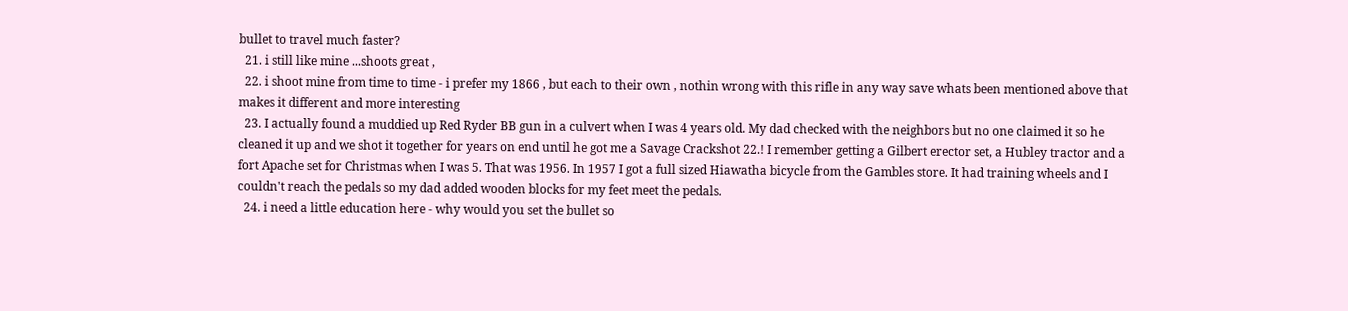bullet to travel much faster?
  21. i still like mine ...shoots great ,
  22. i shoot mine from time to time - i prefer my 1866 , but each to their own , nothin wrong with this rifle in any way save whats been mentioned above that makes it different and more interesting
  23. I actually found a muddied up Red Ryder BB gun in a culvert when I was 4 years old. My dad checked with the neighbors but no one claimed it so he cleaned it up and we shot it together for years on end until he got me a Savage Crackshot 22.! I remember getting a Gilbert erector set, a Hubley tractor and a fort Apache set for Christmas when I was 5. That was 1956. In 1957 I got a full sized Hiawatha bicycle from the Gambles store. It had training wheels and I couldn't reach the pedals so my dad added wooden blocks for my feet meet the pedals.
  24. i need a little education here - why would you set the bullet so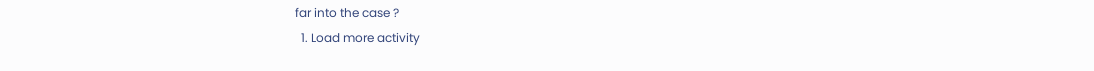far into the case ?
  1. Load more activity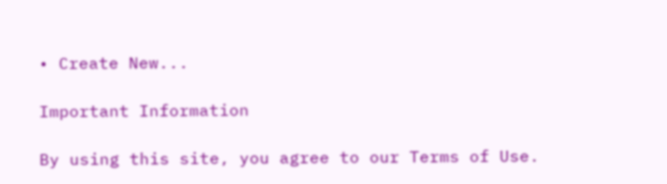• Create New...

Important Information

By using this site, you agree to our Terms of Use.